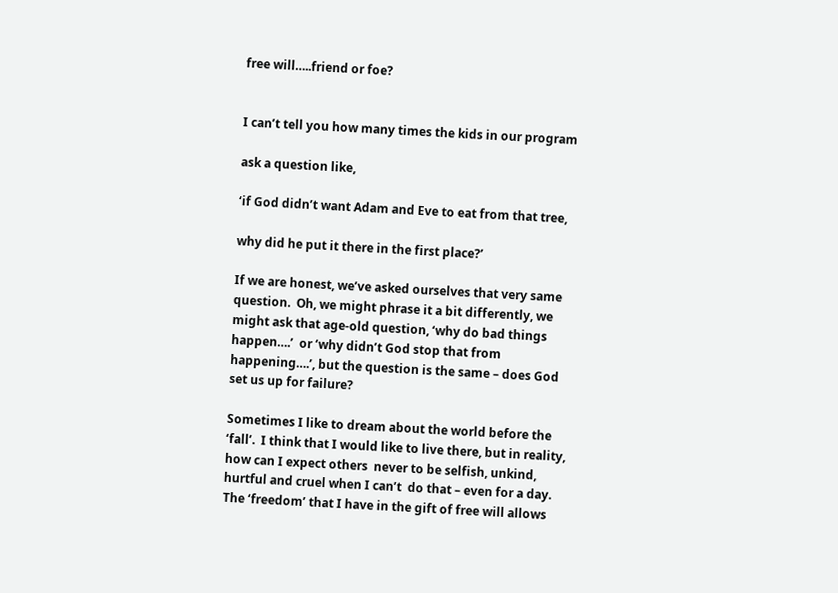free will…..friend or foe?


I can’t tell you how many times the kids in our program

ask a question like,

‘if God didn’t want Adam and Eve to eat from that tree,

why did he put it there in the first place?’

If we are honest, we’ve asked ourselves that very same question.  Oh, we might phrase it a bit differently, we might ask that age-old question, ‘why do bad things happen….’  or ‘why didn’t God stop that from happening….’, but the question is the same – does God set us up for failure?

Sometimes I like to dream about the world before the ‘fall’.  I think that I would like to live there, but in reality, how can I expect others  never to be selfish, unkind, hurtful and cruel when I can’t  do that – even for a day.  The ‘freedom’ that I have in the gift of free will allows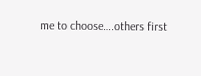me to choose….others first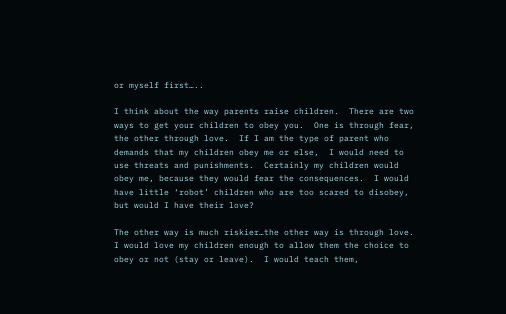or myself first…..

I think about the way parents raise children.  There are two ways to get your children to obey you.  One is through fear, the other through love.  If I am the type of parent who demands that my children obey me or else,  I would need to use threats and punishments.  Certainly my children would obey me, because they would fear the consequences.  I would have little ‘robot’ children who are too scared to disobey, but would I have their love?

The other way is much riskier…the other way is through love.  I would love my children enough to allow them the choice to obey or not (stay or leave).  I would teach them,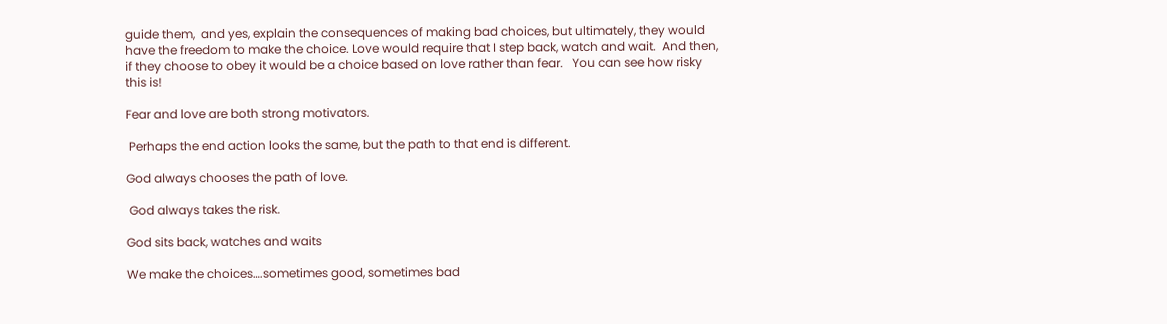guide them,  and yes, explain the consequences of making bad choices, but ultimately, they would have the freedom to make the choice. Love would require that I step back, watch and wait.  And then, if they choose to obey it would be a choice based on love rather than fear.   You can see how risky this is!

Fear and love are both strong motivators.

 Perhaps the end action looks the same, but the path to that end is different.

God always chooses the path of love.

 God always takes the risk.

God sits back, watches and waits

We make the choices….sometimes good, sometimes bad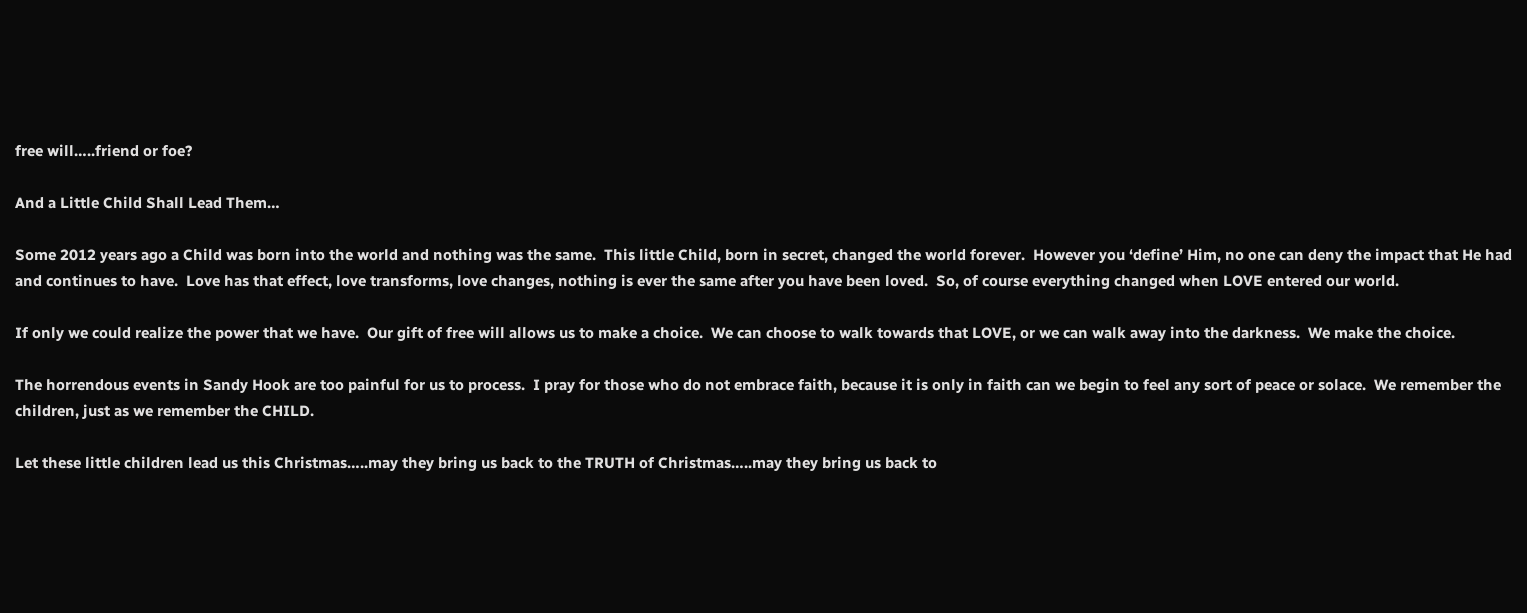free will…..friend or foe?

And a Little Child Shall Lead Them…

Some 2012 years ago a Child was born into the world and nothing was the same.  This little Child, born in secret, changed the world forever.  However you ‘define’ Him, no one can deny the impact that He had and continues to have.  Love has that effect, love transforms, love changes, nothing is ever the same after you have been loved.  So, of course everything changed when LOVE entered our world.

If only we could realize the power that we have.  Our gift of free will allows us to make a choice.  We can choose to walk towards that LOVE, or we can walk away into the darkness.  We make the choice.

The horrendous events in Sandy Hook are too painful for us to process.  I pray for those who do not embrace faith, because it is only in faith can we begin to feel any sort of peace or solace.  We remember the children, just as we remember the CHILD.

Let these little children lead us this Christmas…..may they bring us back to the TRUTH of Christmas…..may they bring us back to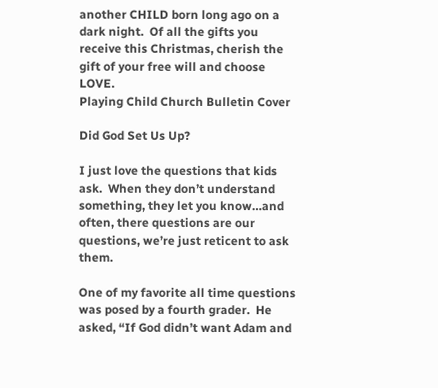another CHILD born long ago on a dark night.  Of all the gifts you receive this Christmas, cherish the gift of your free will and choose LOVE.
Playing Child Church Bulletin Cover

Did God Set Us Up?

I just love the questions that kids ask.  When they don’t understand something, they let you know…and often, there questions are our questions, we’re just reticent to ask them.

One of my favorite all time questions was posed by a fourth grader.  He asked, “If God didn’t want Adam and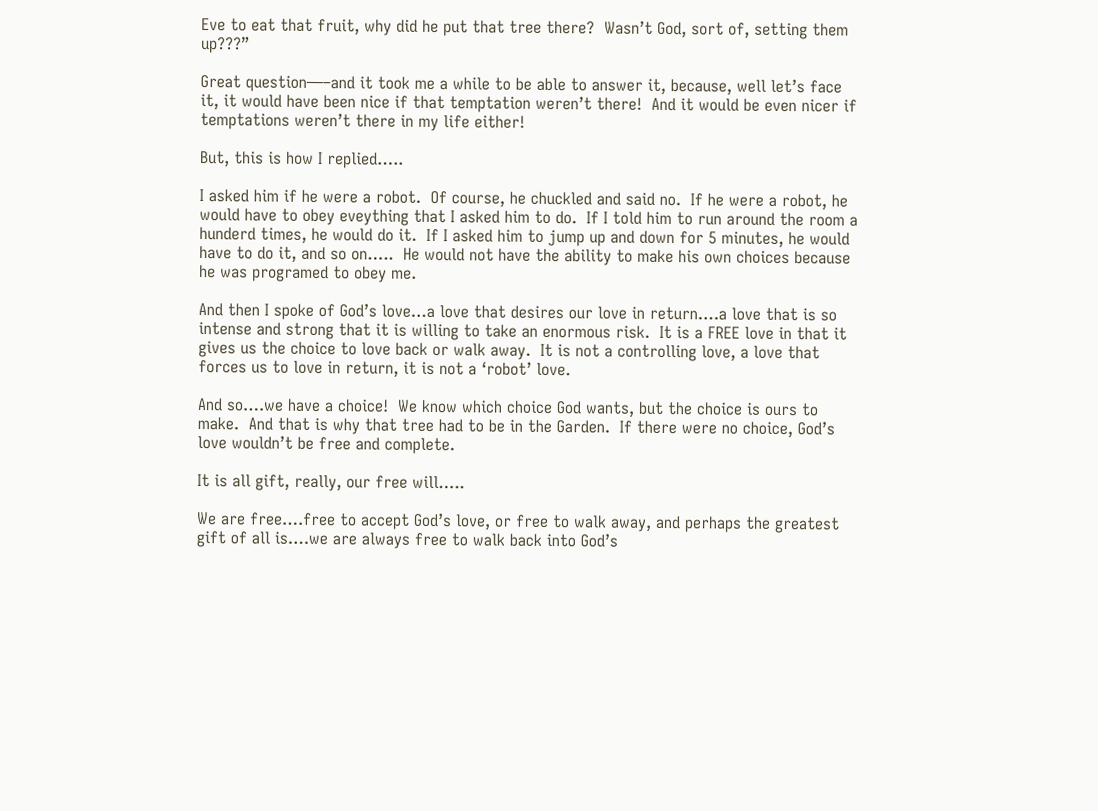Eve to eat that fruit, why did he put that tree there?  Wasn’t God, sort of, setting them up???”

Great question—–and it took me a while to be able to answer it, because, well let’s face it, it would have been nice if that temptation weren’t there!  And it would be even nicer if temptations weren’t there in my life either!

But, this is how I replied…..

I asked him if he were a robot.  Of course, he chuckled and said no.  If he were a robot, he would have to obey eveything that I asked him to do.  If I told him to run around the room a hunderd times, he would do it.  If I asked him to jump up and down for 5 minutes, he would have to do it, and so on…..  He would not have the ability to make his own choices because he was programed to obey me.

And then I spoke of God’s love…a love that desires our love in return….a love that is so intense and strong that it is willing to take an enormous risk.  It is a FREE love in that it gives us the choice to love back or walk away.  It is not a controlling love, a love that forces us to love in return, it is not a ‘robot’ love.

And so….we have a choice!  We know which choice God wants, but the choice is ours to make.  And that is why that tree had to be in the Garden.  If there were no choice, God’s love wouldn’t be free and complete.

It is all gift, really, our free will…..

We are free….free to accept God’s love, or free to walk away, and perhaps the greatest gift of all is….we are always free to walk back into God’s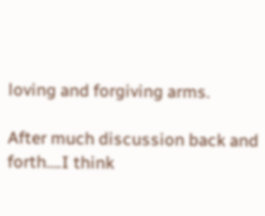loving and forgiving arms.

After much discussion back and forth….I think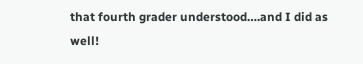that fourth grader understood….and I did as well!